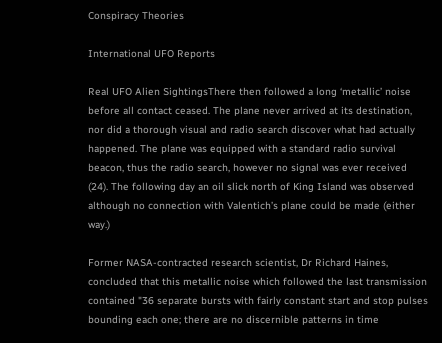Conspiracy Theories

International UFO Reports

Real UFO Alien SightingsThere then followed a long ‘metallic’ noise before all contact ceased. The plane never arrived at its destination, nor did a thorough visual and radio search discover what had actually happened. The plane was equipped with a standard radio survival beacon, thus the radio search, however no signal was ever received (24). The following day an oil slick north of King Island was observed although no connection with Valentich’s plane could be made (either way.)

Former NASA-contracted research scientist, Dr Richard Haines, concluded that this metallic noise which followed the last transmission contained "36 separate bursts with fairly constant start and stop pulses bounding each one; there are no discernible patterns in time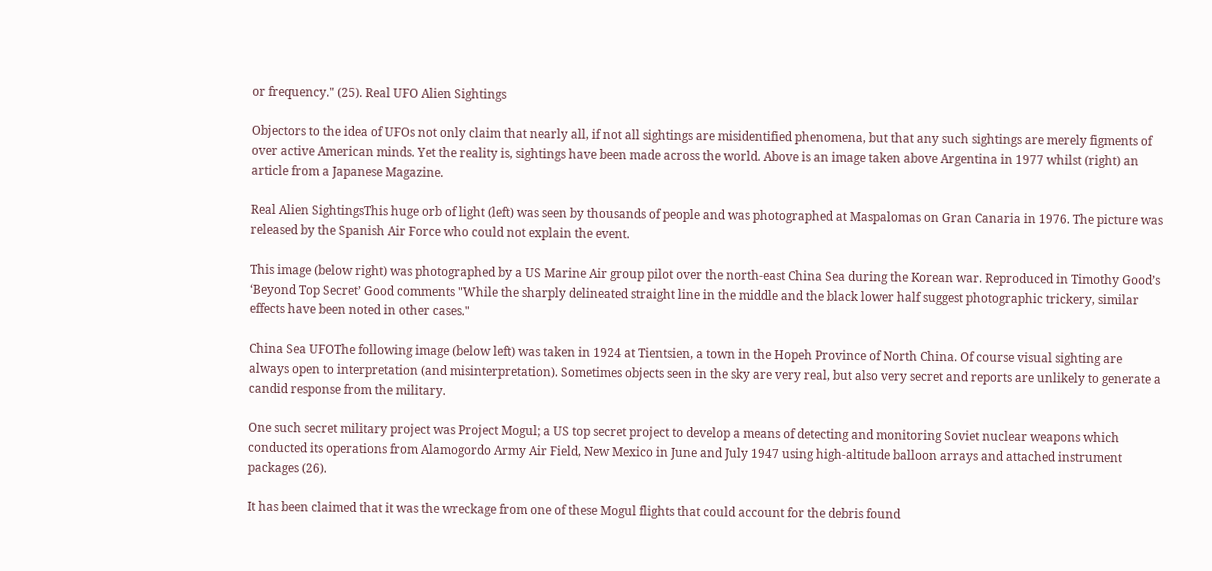or frequency." (25). Real UFO Alien Sightings

Objectors to the idea of UFOs not only claim that nearly all, if not all sightings are misidentified phenomena, but that any such sightings are merely figments of over active American minds. Yet the reality is, sightings have been made across the world. Above is an image taken above Argentina in 1977 whilst (right) an article from a Japanese Magazine.

Real Alien SightingsThis huge orb of light (left) was seen by thousands of people and was photographed at Maspalomas on Gran Canaria in 1976. The picture was released by the Spanish Air Force who could not explain the event.

This image (below right) was photographed by a US Marine Air group pilot over the north-east China Sea during the Korean war. Reproduced in Timothy Good’s ‘Beyond Top Secret’ Good comments "While the sharply delineated straight line in the middle and the black lower half suggest photographic trickery, similar effects have been noted in other cases."

China Sea UFOThe following image (below left) was taken in 1924 at Tientsien, a town in the Hopeh Province of North China. Of course visual sighting are always open to interpretation (and misinterpretation). Sometimes objects seen in the sky are very real, but also very secret and reports are unlikely to generate a candid response from the military.

One such secret military project was Project Mogul; a US top secret project to develop a means of detecting and monitoring Soviet nuclear weapons which conducted its operations from Alamogordo Army Air Field, New Mexico in June and July 1947 using high-altitude balloon arrays and attached instrument packages (26).

It has been claimed that it was the wreckage from one of these Mogul flights that could account for the debris found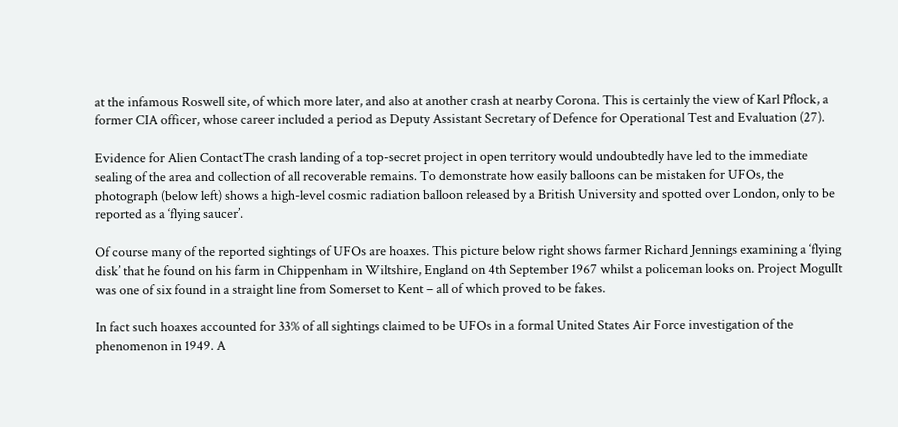at the infamous Roswell site, of which more later, and also at another crash at nearby Corona. This is certainly the view of Karl Pflock, a former CIA officer, whose career included a period as Deputy Assistant Secretary of Defence for Operational Test and Evaluation (27).

Evidence for Alien ContactThe crash landing of a top-secret project in open territory would undoubtedly have led to the immediate sealing of the area and collection of all recoverable remains. To demonstrate how easily balloons can be mistaken for UFOs, the photograph (below left) shows a high-level cosmic radiation balloon released by a British University and spotted over London, only to be reported as a ‘flying saucer’.

Of course many of the reported sightings of UFOs are hoaxes. This picture below right shows farmer Richard Jennings examining a ‘flying disk’ that he found on his farm in Chippenham in Wiltshire, England on 4th September 1967 whilst a policeman looks on. Project MogulIt was one of six found in a straight line from Somerset to Kent – all of which proved to be fakes.

In fact such hoaxes accounted for 33% of all sightings claimed to be UFOs in a formal United States Air Force investigation of the phenomenon in 1949. A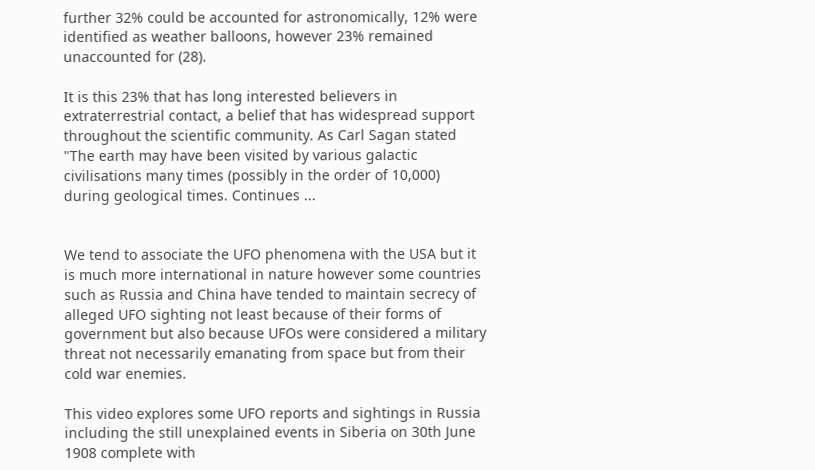further 32% could be accounted for astronomically, 12% were identified as weather balloons, however 23% remained unaccounted for (28).

It is this 23% that has long interested believers in extraterrestrial contact, a belief that has widespread support throughout the scientific community. As Carl Sagan stated "The earth may have been visited by various galactic civilisations many times (possibly in the order of 10,000) during geological times. Continues ...


We tend to associate the UFO phenomena with the USA but it is much more international in nature however some countries such as Russia and China have tended to maintain secrecy of alleged UFO sighting not least because of their forms of government but also because UFOs were considered a military threat not necessarily emanating from space but from their cold war enemies.

This video explores some UFO reports and sightings in Russia including the still unexplained events in Siberia on 30th June 1908 complete with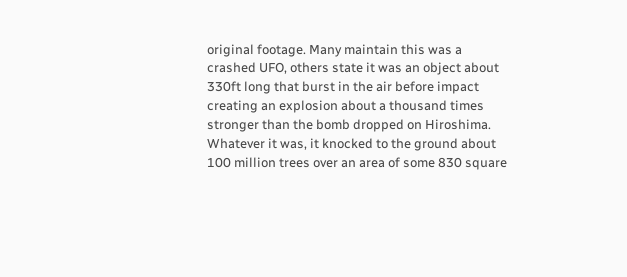original footage. Many maintain this was a crashed UFO, others state it was an object about 330ft long that burst in the air before impact creating an explosion about a thousand times stronger than the bomb dropped on Hiroshima. Whatever it was, it knocked to the ground about 100 million trees over an area of some 830 square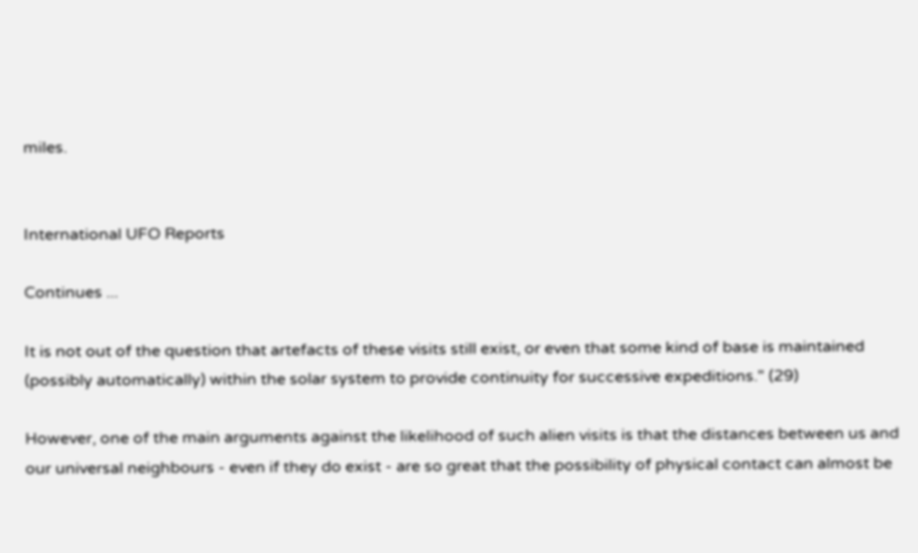miles.


International UFO Reports

Continues ...

It is not out of the question that artefacts of these visits still exist, or even that some kind of base is maintained (possibly automatically) within the solar system to provide continuity for successive expeditions." (29)

However, one of the main arguments against the likelihood of such alien visits is that the distances between us and our universal neighbours - even if they do exist - are so great that the possibility of physical contact can almost be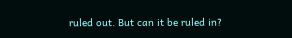ruled out. But can it be ruled in?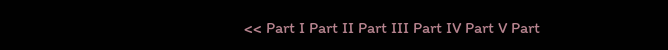<< Part I Part II Part III Part IV Part V Part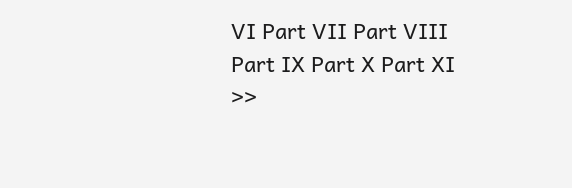VI Part VII Part VIII Part IX Part X Part XI >>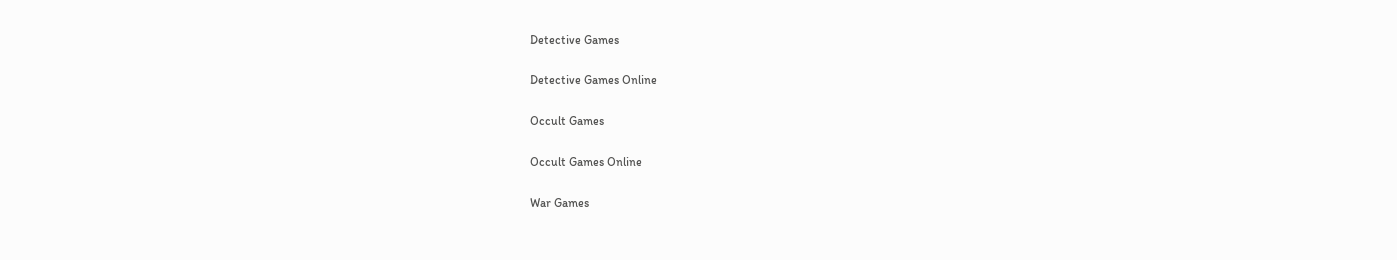Detective Games

Detective Games Online

Occult Games

Occult Games Online

War Games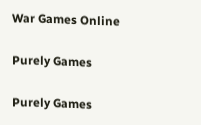War Games Online

Purely Games

Purely Games